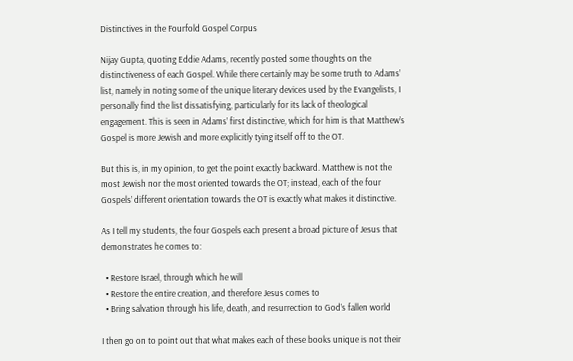Distinctives in the Fourfold Gospel Corpus

Nijay Gupta, quoting Eddie Adams, recently posted some thoughts on the distinctiveness of each Gospel. While there certainly may be some truth to Adams’ list, namely in noting some of the unique literary devices used by the Evangelists, I personally find the list dissatisfying, particularly for its lack of theological engagement. This is seen in Adams’ first distinctive, which for him is that Matthew’s Gospel is more Jewish and more explicitly tying itself off to the OT.

But this is, in my opinion, to get the point exactly backward. Matthew is not the most Jewish nor the most oriented towards the OT; instead, each of the four Gospels’ different orientation towards the OT is exactly what makes it distinctive.

As I tell my students, the four Gospels each present a broad picture of Jesus that demonstrates he comes to:

  • Restore Israel, through which he will
  • Restore the entire creation, and therefore Jesus comes to
  • Bring salvation through his life, death, and resurrection to God’s fallen world

I then go on to point out that what makes each of these books unique is not their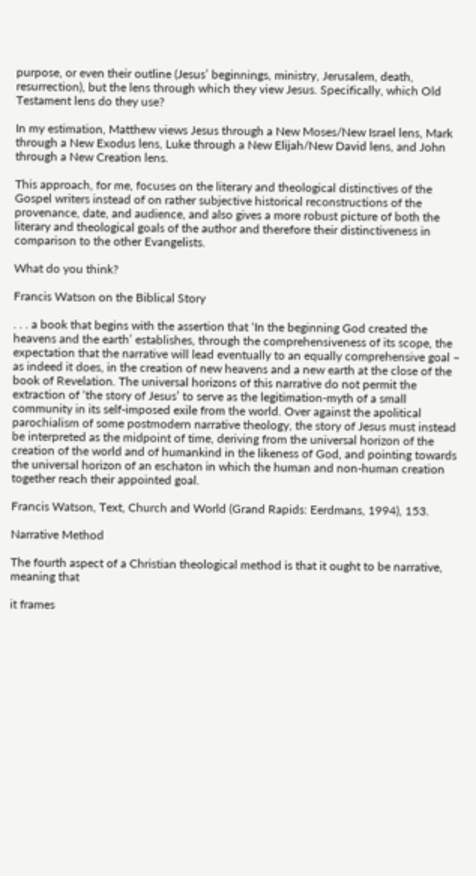purpose, or even their outline (Jesus’ beginnings, ministry, Jerusalem, death, resurrection), but the lens through which they view Jesus. Specifically, which Old Testament lens do they use?

In my estimation, Matthew views Jesus through a New Moses/New Israel lens, Mark through a New Exodus lens, Luke through a New Elijah/New David lens, and John through a New Creation lens.

This approach, for me, focuses on the literary and theological distinctives of the Gospel writers instead of on rather subjective historical reconstructions of the provenance, date, and audience, and also gives a more robust picture of both the literary and theological goals of the author and therefore their distinctiveness in comparison to the other Evangelists.

What do you think?

Francis Watson on the Biblical Story

. . . a book that begins with the assertion that ‘In the beginning God created the heavens and the earth’ establishes, through the comprehensiveness of its scope, the expectation that the narrative will lead eventually to an equally comprehensive goal – as indeed it does, in the creation of new heavens and a new earth at the close of the book of Revelation. The universal horizons of this narrative do not permit the extraction of ‘the story of Jesus’ to serve as the legitimation-myth of a small community in its self-imposed exile from the world. Over against the apolitical parochialism of some postmodern narrative theology, the story of Jesus must instead be interpreted as the midpoint of time, deriving from the universal horizon of the creation of the world and of humankind in the likeness of God, and pointing towards the universal horizon of an eschaton in which the human and non-human creation together reach their appointed goal.

Francis Watson, Text, Church and World (Grand Rapids: Eerdmans, 1994), 153.

Narrative Method

The fourth aspect of a Christian theological method is that it ought to be narrative, meaning that

it frames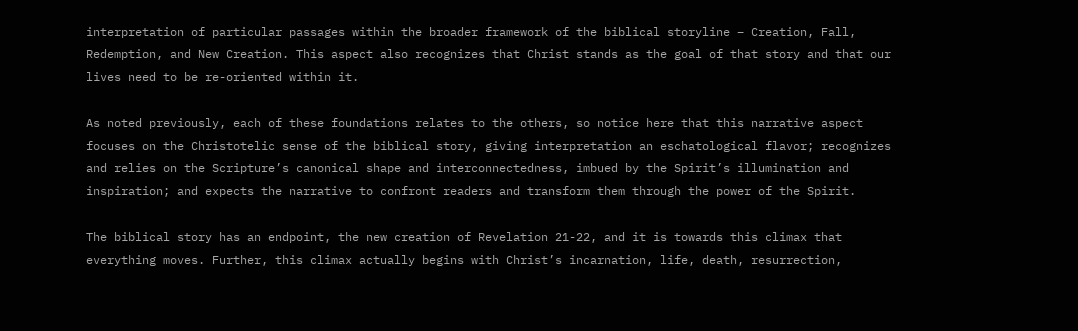interpretation of particular passages within the broader framework of the biblical storyline – Creation, Fall, Redemption, and New Creation. This aspect also recognizes that Christ stands as the goal of that story and that our lives need to be re-oriented within it.

As noted previously, each of these foundations relates to the others, so notice here that this narrative aspect focuses on the Christotelic sense of the biblical story, giving interpretation an eschatological flavor; recognizes and relies on the Scripture’s canonical shape and interconnectedness, imbued by the Spirit’s illumination and inspiration; and expects the narrative to confront readers and transform them through the power of the Spirit.

The biblical story has an endpoint, the new creation of Revelation 21-22, and it is towards this climax that everything moves. Further, this climax actually begins with Christ’s incarnation, life, death, resurrection,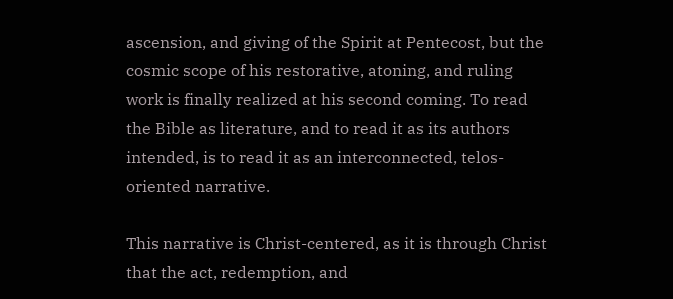ascension, and giving of the Spirit at Pentecost, but the cosmic scope of his restorative, atoning, and ruling work is finally realized at his second coming. To read the Bible as literature, and to read it as its authors intended, is to read it as an interconnected, telos-oriented narrative.

This narrative is Christ-centered, as it is through Christ that the act, redemption, and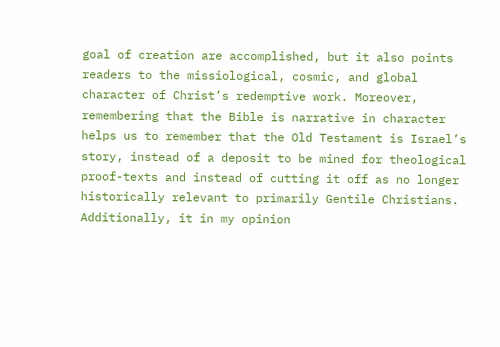goal of creation are accomplished, but it also points readers to the missiological, cosmic, and global character of Christ’s redemptive work. Moreover, remembering that the Bible is narrative in character helps us to remember that the Old Testament is Israel’s story, instead of a deposit to be mined for theological proof-texts and instead of cutting it off as no longer historically relevant to primarily Gentile Christians. Additionally, it in my opinion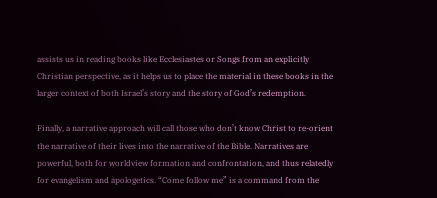assists us in reading books like Ecclesiastes or Songs from an explicitly Christian perspective, as it helps us to place the material in these books in the larger context of both Israel’s story and the story of God’s redemption.

Finally, a narrative approach will call those who don’t know Christ to re-orient the narrative of their lives into the narrative of the Bible. Narratives are powerful, both for worldview formation and confrontation, and thus relatedly for evangelism and apologetics. “Come follow me” is a command from the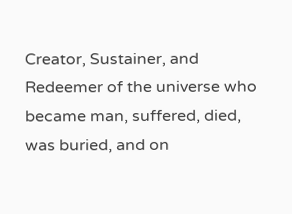Creator, Sustainer, and Redeemer of the universe who became man, suffered, died, was buried, and on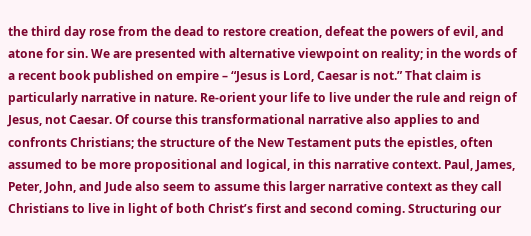the third day rose from the dead to restore creation, defeat the powers of evil, and atone for sin. We are presented with alternative viewpoint on reality; in the words of a recent book published on empire – “Jesus is Lord, Caesar is not.” That claim is particularly narrative in nature. Re-orient your life to live under the rule and reign of Jesus, not Caesar. Of course this transformational narrative also applies to and confronts Christians; the structure of the New Testament puts the epistles, often assumed to be more propositional and logical, in this narrative context. Paul, James, Peter, John, and Jude also seem to assume this larger narrative context as they call Christians to live in light of both Christ’s first and second coming. Structuring our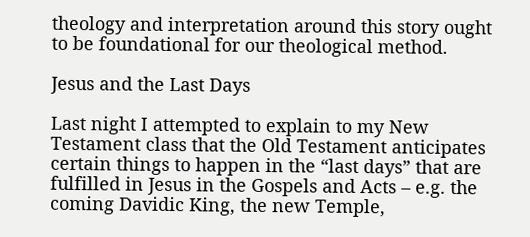theology and interpretation around this story ought to be foundational for our theological method.

Jesus and the Last Days

Last night I attempted to explain to my New Testament class that the Old Testament anticipates certain things to happen in the “last days” that are fulfilled in Jesus in the Gospels and Acts – e.g. the coming Davidic King, the new Temple,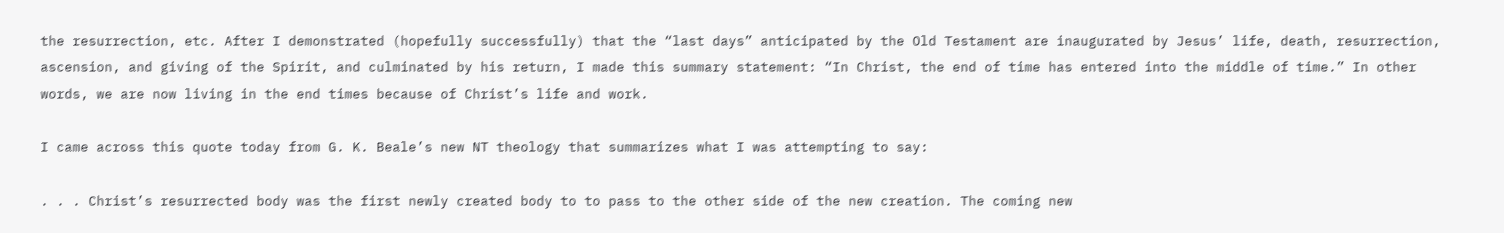the resurrection, etc. After I demonstrated (hopefully successfully) that the “last days” anticipated by the Old Testament are inaugurated by Jesus’ life, death, resurrection, ascension, and giving of the Spirit, and culminated by his return, I made this summary statement: “In Christ, the end of time has entered into the middle of time.” In other words, we are now living in the end times because of Christ’s life and work.

I came across this quote today from G. K. Beale’s new NT theology that summarizes what I was attempting to say:

. . . Christ’s resurrected body was the first newly created body to to pass to the other side of the new creation. The coming new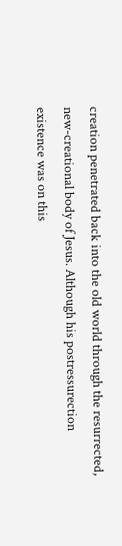creation penetrated back into the old world through the resurrected, new-creational body of Jesus. Although his postressurection existence was on this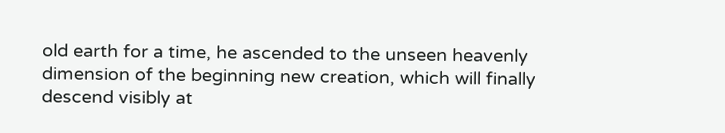old earth for a time, he ascended to the unseen heavenly dimension of the beginning new creation, which will finally descend visibly at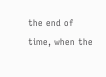the end of time, when the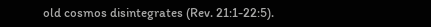old cosmos disintegrates (Rev. 21:1-22:5).